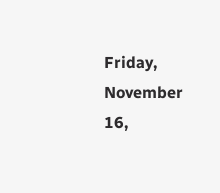Friday, November 16,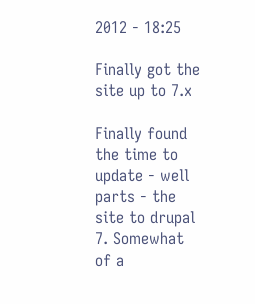2012 - 18:25

Finally got the site up to 7.x

Finally found the time to update - well parts - the site to drupal 7. Somewhat of a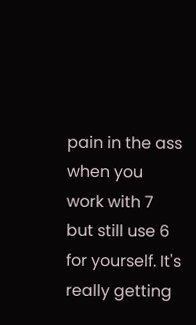pain in the ass when you work with 7 but still use 6 for yourself. It's really getting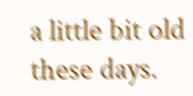a little bit old these days.